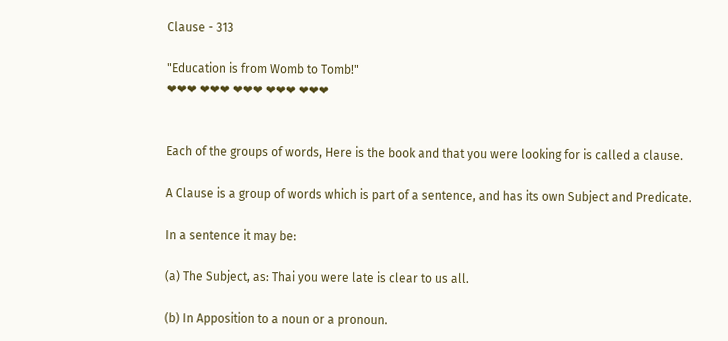Clause - 313

"Education is from Womb to Tomb!"
❤❤❤ ❤❤❤ ❤❤❤ ❤❤❤ ❤❤❤


Each of the groups of words, Here is the book and that you were looking for is called a clause.

A Clause is a group of words which is part of a sentence, and has its own Subject and Predicate.

In a sentence it may be:

(a) The Subject, as: Thai you were late is clear to us all.

(b) In Apposition to a noun or a pronoun.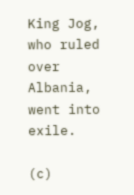King Jog, who ruled over Albania, went into exile.

(c)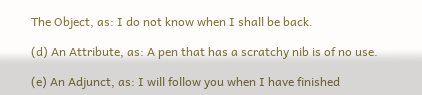The Object, as: I do not know when I shall be back.

(d) An Attribute, as: A pen that has a scratchy nib is of no use.

(e) An Adjunct, as: I will follow you when I have finished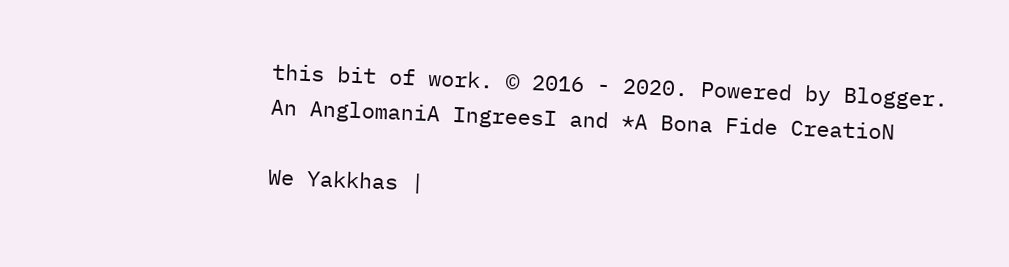this bit of work. © 2016 - 2020. Powered by Blogger.
An AnglomaniA IngreesI and *A Bona Fide CreatioN

We Yakkhas |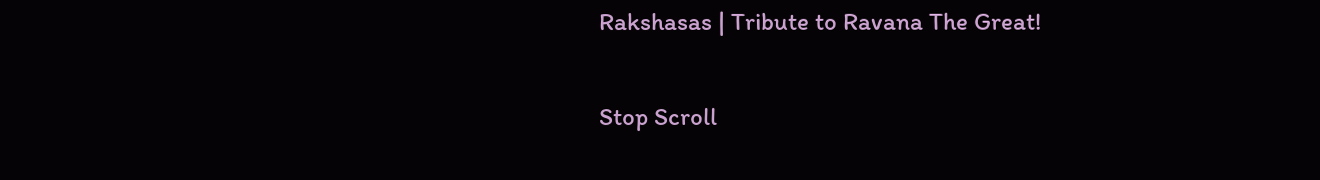Rakshasas | Tribute to Ravana The Great!

Stop Scroll